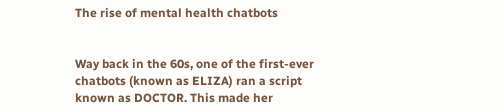The rise of mental health chatbots


Way back in the 60s, one of the first-ever chatbots (known as ELIZA) ran a script known as DOCTOR. This made her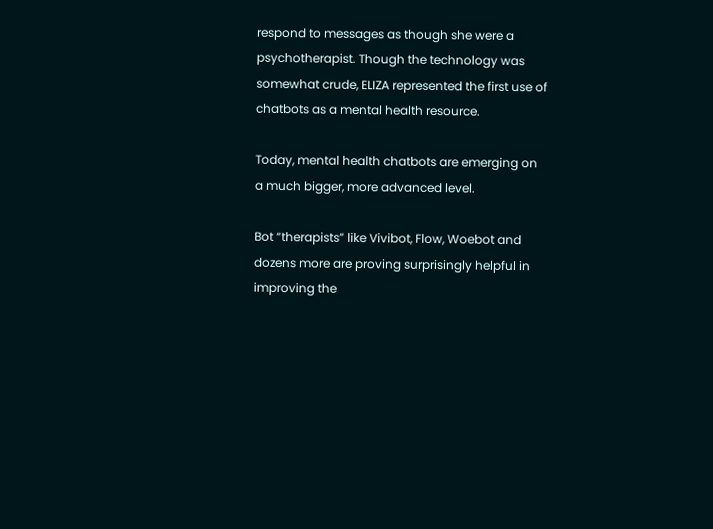respond to messages as though she were a psychotherapist. Though the technology was somewhat crude, ELIZA represented the first use of chatbots as a mental health resource.

Today, mental health chatbots are emerging on a much bigger, more advanced level.

Bot “therapists” like Vivibot, Flow, Woebot and dozens more are proving surprisingly helpful in improving the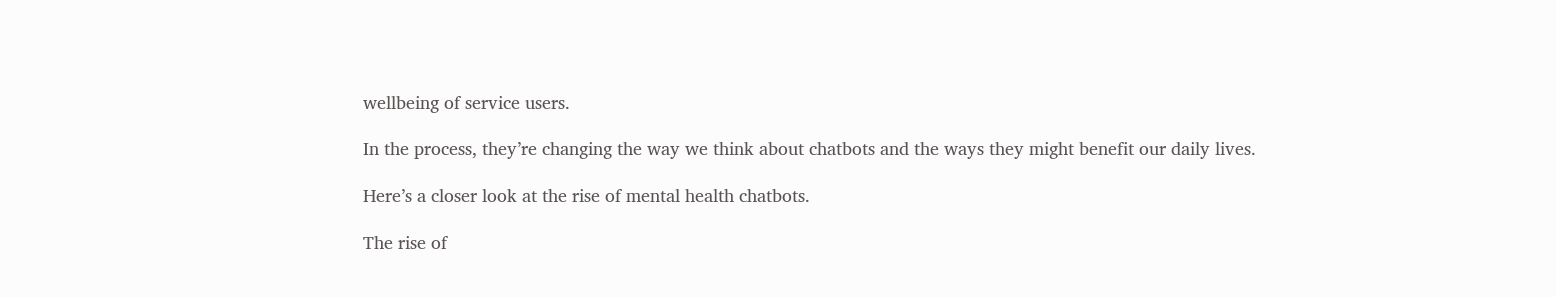wellbeing of service users.

In the process, they’re changing the way we think about chatbots and the ways they might benefit our daily lives.

Here’s a closer look at the rise of mental health chatbots.

The rise of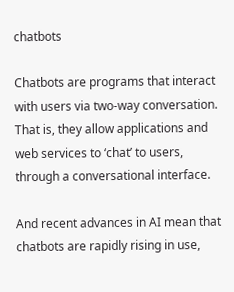chatbots

Chatbots are programs that interact with users via two-way conversation. That is, they allow applications and web services to ‘chat’ to users, through a conversational interface.

And recent advances in AI mean that chatbots are rapidly rising in use,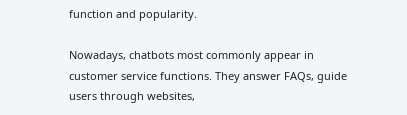function and popularity.

Nowadays, chatbots most commonly appear in customer service functions. They answer FAQs, guide users through websites,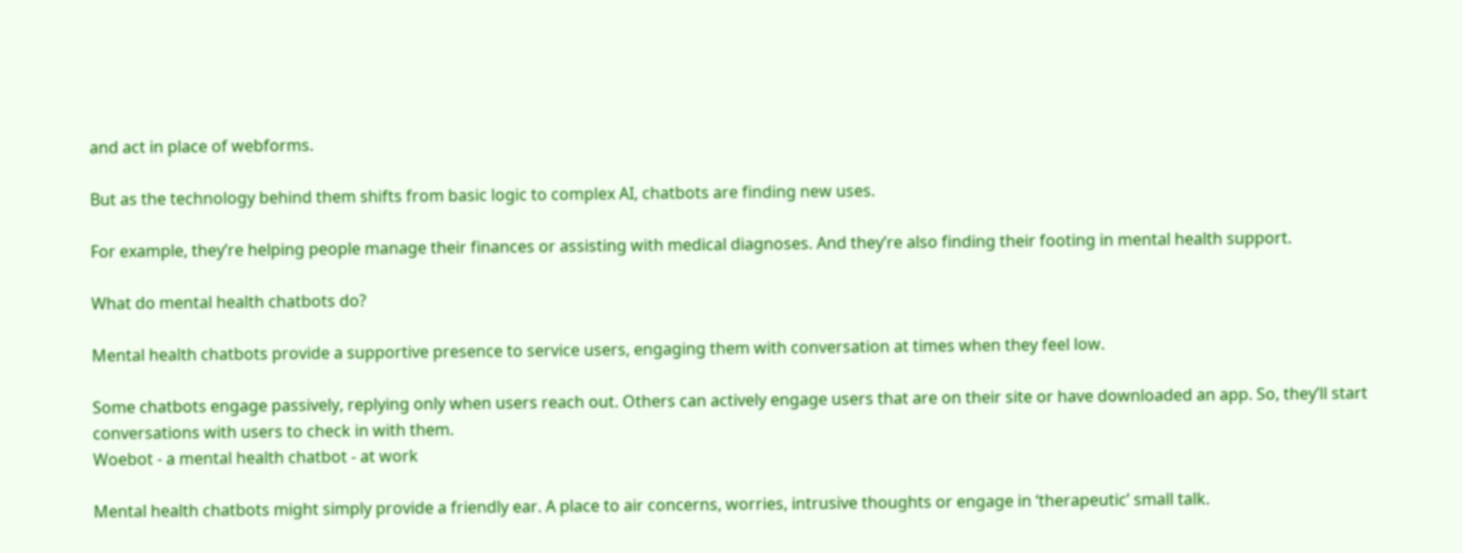and act in place of webforms.

But as the technology behind them shifts from basic logic to complex AI, chatbots are finding new uses.

For example, they’re helping people manage their finances or assisting with medical diagnoses. And they’re also finding their footing in mental health support.

What do mental health chatbots do?

Mental health chatbots provide a supportive presence to service users, engaging them with conversation at times when they feel low.

Some chatbots engage passively, replying only when users reach out. Others can actively engage users that are on their site or have downloaded an app. So, they’ll start conversations with users to check in with them.
Woebot - a mental health chatbot - at work

Mental health chatbots might simply provide a friendly ear. A place to air concerns, worries, intrusive thoughts or engage in ‘therapeutic’ small talk.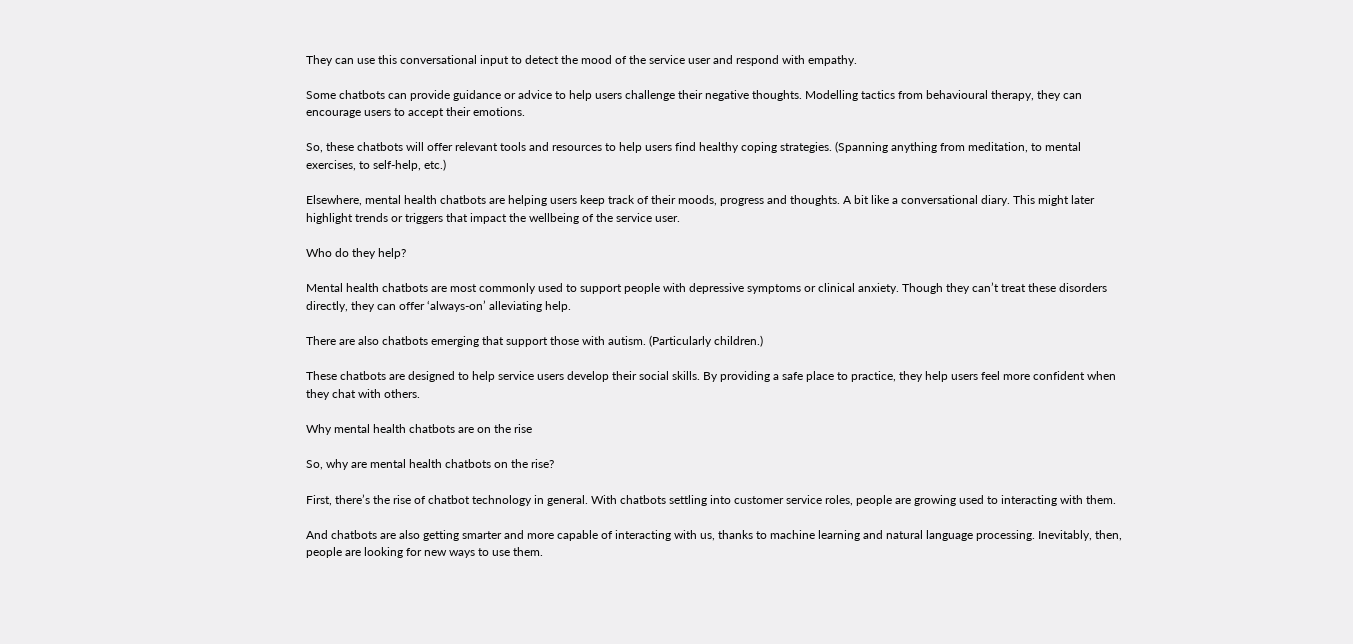They can use this conversational input to detect the mood of the service user and respond with empathy.

Some chatbots can provide guidance or advice to help users challenge their negative thoughts. Modelling tactics from behavioural therapy, they can encourage users to accept their emotions.

So, these chatbots will offer relevant tools and resources to help users find healthy coping strategies. (Spanning anything from meditation, to mental exercises, to self-help, etc.)

Elsewhere, mental health chatbots are helping users keep track of their moods, progress and thoughts. A bit like a conversational diary. This might later highlight trends or triggers that impact the wellbeing of the service user.

Who do they help?

Mental health chatbots are most commonly used to support people with depressive symptoms or clinical anxiety. Though they can’t treat these disorders directly, they can offer ‘always-on’ alleviating help.

There are also chatbots emerging that support those with autism. (Particularly children.)

These chatbots are designed to help service users develop their social skills. By providing a safe place to practice, they help users feel more confident when they chat with others.

Why mental health chatbots are on the rise

So, why are mental health chatbots on the rise?

First, there’s the rise of chatbot technology in general. With chatbots settling into customer service roles, people are growing used to interacting with them.

And chatbots are also getting smarter and more capable of interacting with us, thanks to machine learning and natural language processing. Inevitably, then, people are looking for new ways to use them.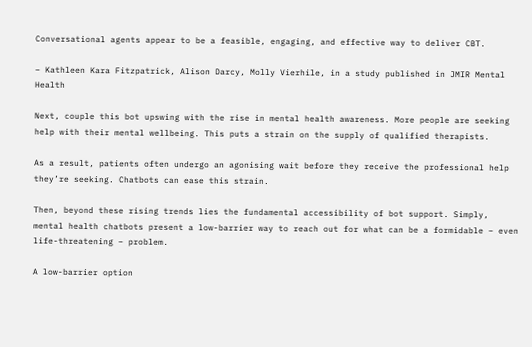Conversational agents appear to be a feasible, engaging, and effective way to deliver CBT.

– Kathleen Kara Fitzpatrick, Alison Darcy, Molly Vierhile, in a study published in JMIR Mental Health

Next, couple this bot upswing with the rise in mental health awareness. More people are seeking help with their mental wellbeing. This puts a strain on the supply of qualified therapists.

As a result, patients often undergo an agonising wait before they receive the professional help they’re seeking. Chatbots can ease this strain.

Then, beyond these rising trends lies the fundamental accessibility of bot support. Simply, mental health chatbots present a low-barrier way to reach out for what can be a formidable – even life-threatening – problem.

A low-barrier option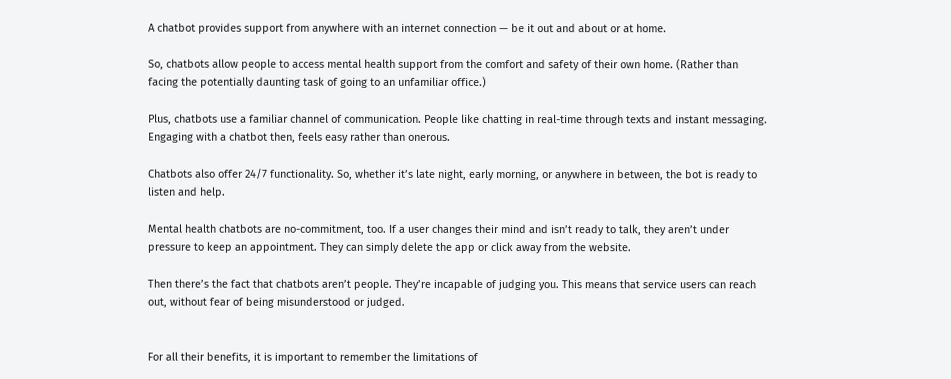A chatbot provides support from anywhere with an internet connection — be it out and about or at home.

So, chatbots allow people to access mental health support from the comfort and safety of their own home. (Rather than facing the potentially daunting task of going to an unfamiliar office.)

Plus, chatbots use a familiar channel of communication. People like chatting in real-time through texts and instant messaging. Engaging with a chatbot then, feels easy rather than onerous.

Chatbots also offer 24/7 functionality. So, whether it’s late night, early morning, or anywhere in between, the bot is ready to listen and help.

Mental health chatbots are no-commitment, too. If a user changes their mind and isn’t ready to talk, they aren’t under pressure to keep an appointment. They can simply delete the app or click away from the website.

Then there’s the fact that chatbots aren’t people. They’re incapable of judging you. This means that service users can reach out, without fear of being misunderstood or judged.


For all their benefits, it is important to remember the limitations of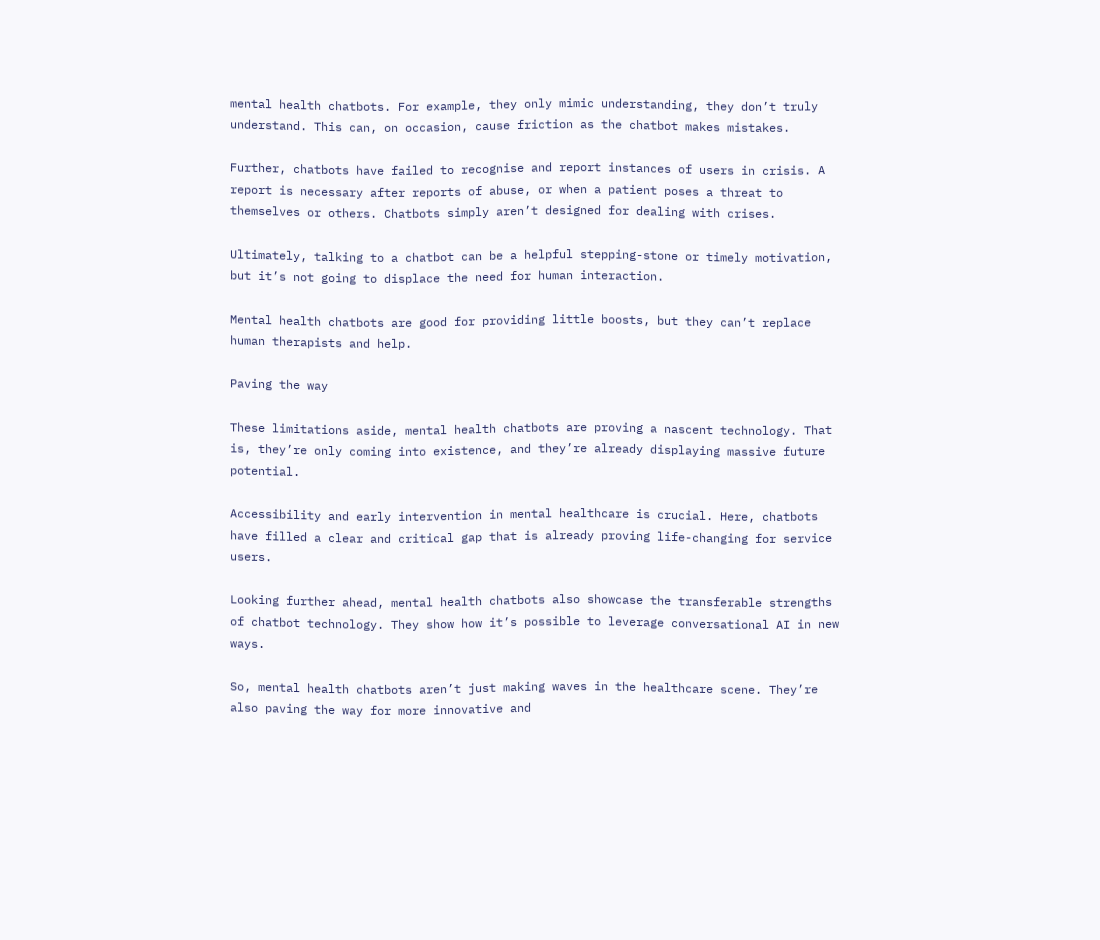mental health chatbots. For example, they only mimic understanding, they don’t truly understand. This can, on occasion, cause friction as the chatbot makes mistakes.

Further, chatbots have failed to recognise and report instances of users in crisis. A report is necessary after reports of abuse, or when a patient poses a threat to themselves or others. Chatbots simply aren’t designed for dealing with crises.

Ultimately, talking to a chatbot can be a helpful stepping-stone or timely motivation, but it’s not going to displace the need for human interaction.

Mental health chatbots are good for providing little boosts, but they can’t replace human therapists and help.

Paving the way

These limitations aside, mental health chatbots are proving a nascent technology. That is, they’re only coming into existence, and they’re already displaying massive future potential.

Accessibility and early intervention in mental healthcare is crucial. Here, chatbots have filled a clear and critical gap that is already proving life-changing for service users.

Looking further ahead, mental health chatbots also showcase the transferable strengths of chatbot technology. They show how it’s possible to leverage conversational AI in new ways.

So, mental health chatbots aren’t just making waves in the healthcare scene. They’re also paving the way for more innovative and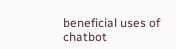beneficial uses of chatbot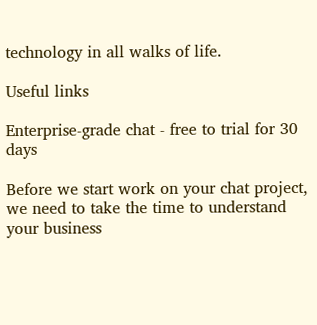technology in all walks of life.

Useful links

Enterprise-grade chat - free to trial for 30 days

Before we start work on your chat project, we need to take the time to understand your business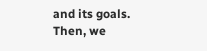and its goals. Then, we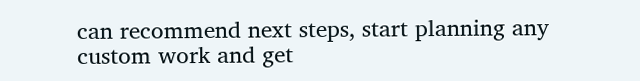can recommend next steps, start planning any custom work and get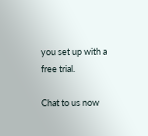you set up with a free trial.

Chat to us now